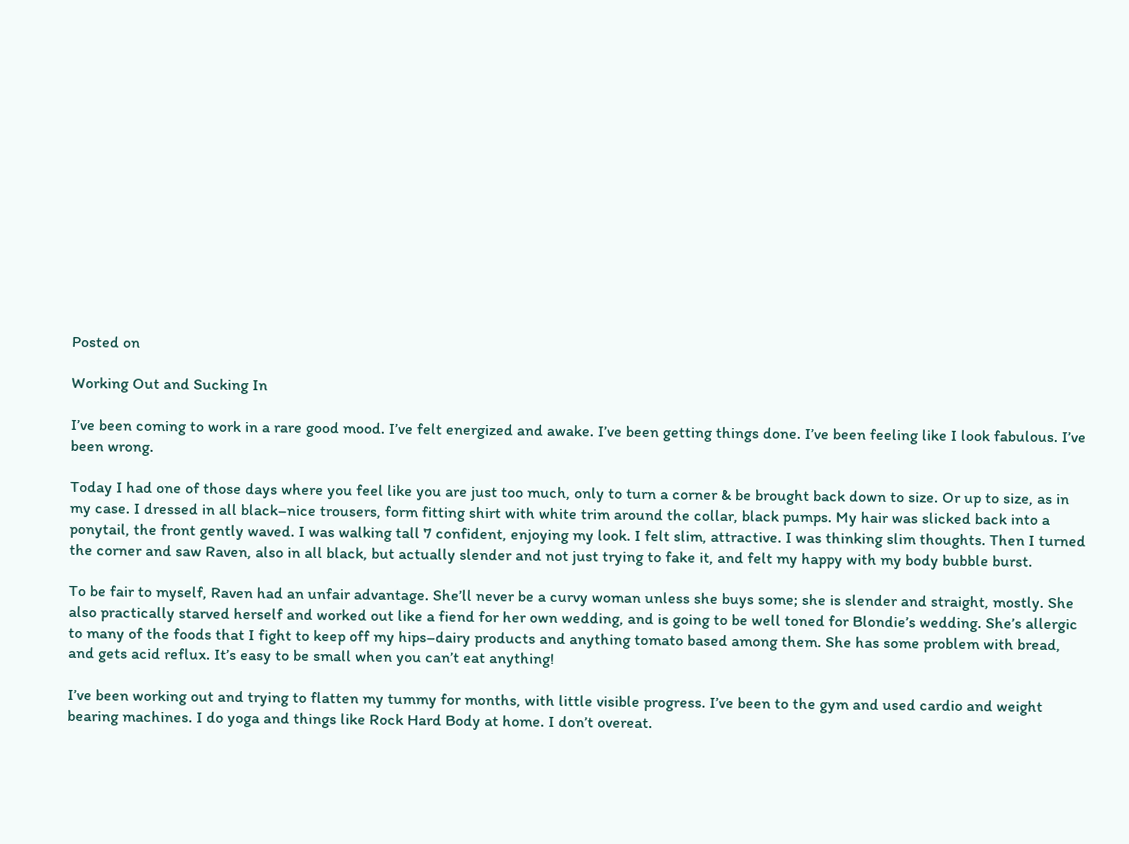Posted on

Working Out and Sucking In

I’ve been coming to work in a rare good mood. I’ve felt energized and awake. I’ve been getting things done. I’ve been feeling like I look fabulous. I’ve been wrong.

Today I had one of those days where you feel like you are just too much, only to turn a corner & be brought back down to size. Or up to size, as in my case. I dressed in all black–nice trousers, form fitting shirt with white trim around the collar, black pumps. My hair was slicked back into a ponytail, the front gently waved. I was walking tall 7 confident, enjoying my look. I felt slim, attractive. I was thinking slim thoughts. Then I turned the corner and saw Raven, also in all black, but actually slender and not just trying to fake it, and felt my happy with my body bubble burst.

To be fair to myself, Raven had an unfair advantage. She’ll never be a curvy woman unless she buys some; she is slender and straight, mostly. She also practically starved herself and worked out like a fiend for her own wedding, and is going to be well toned for Blondie’s wedding. She’s allergic to many of the foods that I fight to keep off my hips–dairy products and anything tomato based among them. She has some problem with bread, and gets acid reflux. It’s easy to be small when you can’t eat anything!

I’ve been working out and trying to flatten my tummy for months, with little visible progress. I’ve been to the gym and used cardio and weight bearing machines. I do yoga and things like Rock Hard Body at home. I don’t overeat.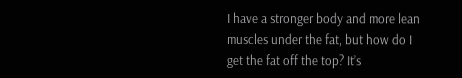I have a stronger body and more lean muscles under the fat, but how do I get the fat off the top? It’s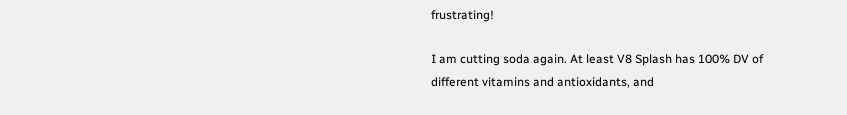frustrating!

I am cutting soda again. At least V8 Splash has 100% DV of different vitamins and antioxidants, and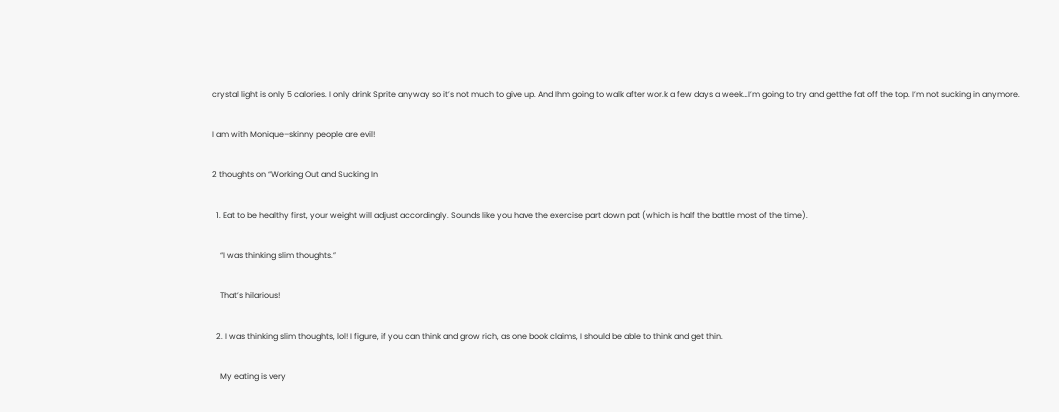crystal light is only 5 calories. I only drink Sprite anyway so it’s not much to give up. And Ihm going to walk after wor.k a few days a week…I’m going to try and getthe fat off the top. I’m not sucking in anymore.

I am with Monique–skinny people are evil!

2 thoughts on “Working Out and Sucking In

  1. Eat to be healthy first, your weight will adjust accordingly. Sounds like you have the exercise part down pat (which is half the battle most of the time).

    “I was thinking slim thoughts.”

    That’s hilarious!

  2. I was thinking slim thoughts, lol! I figure, if you can think and grow rich, as one book claims, I should be able to think and get thin.

    My eating is very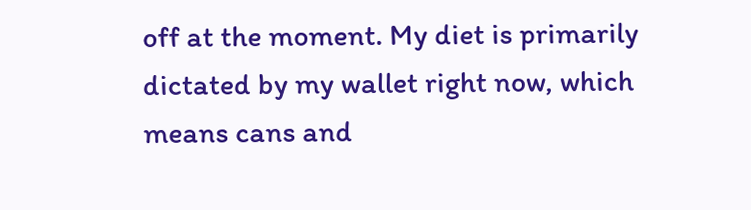off at the moment. My diet is primarily dictated by my wallet right now, which means cans and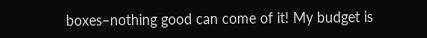boxes–nothing good can come of it! My budget is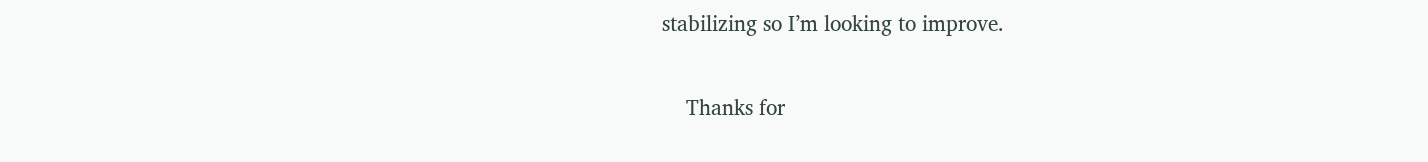stabilizing so I’m looking to improve.

    Thanks for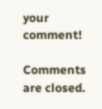your comment!

Comments are closed.